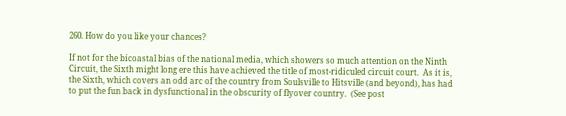260. How do you like your chances?

If not for the bicoastal bias of the national media, which showers so much attention on the Ninth Circuit, the Sixth might long ere this have achieved the title of most-ridiculed circuit court.  As it is, the Sixth, which covers an odd arc of the country from Soulsville to Hitsville (and beyond), has had to put the fun back in dysfunctional in the obscurity of flyover country.  (See post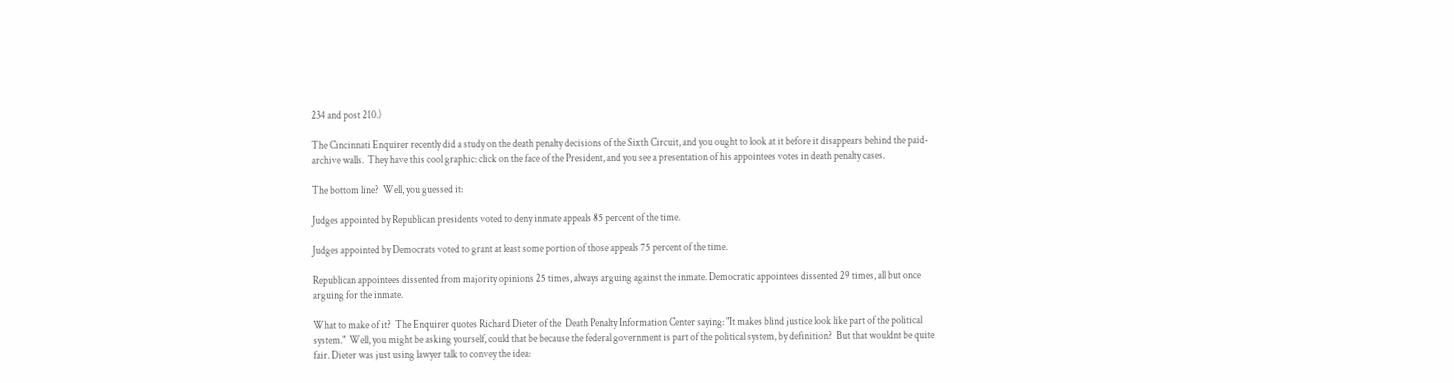234 and post 210.)

The Cincinnati Enquirer recently did a study on the death penalty decisions of the Sixth Circuit, and you ought to look at it before it disappears behind the paid-archive walls.  They have this cool graphic: click on the face of the President, and you see a presentation of his appointees votes in death penalty cases.

The bottom line?  Well, you guessed it:

Judges appointed by Republican presidents voted to deny inmate appeals 85 percent of the time.

Judges appointed by Democrats voted to grant at least some portion of those appeals 75 percent of the time.

Republican appointees dissented from majority opinions 25 times, always arguing against the inmate. Democratic appointees dissented 29 times, all but once arguing for the inmate.

What to make of it?  The Enquirer quotes Richard Dieter of the  Death Penalty Information Center saying: "It makes blind justice look like part of the political system."  Well, you might be asking yourself, could that be because the federal government is part of the political system, by definition?  But that wouldnt be quite fair. Dieter was just using lawyer talk to convey the idea: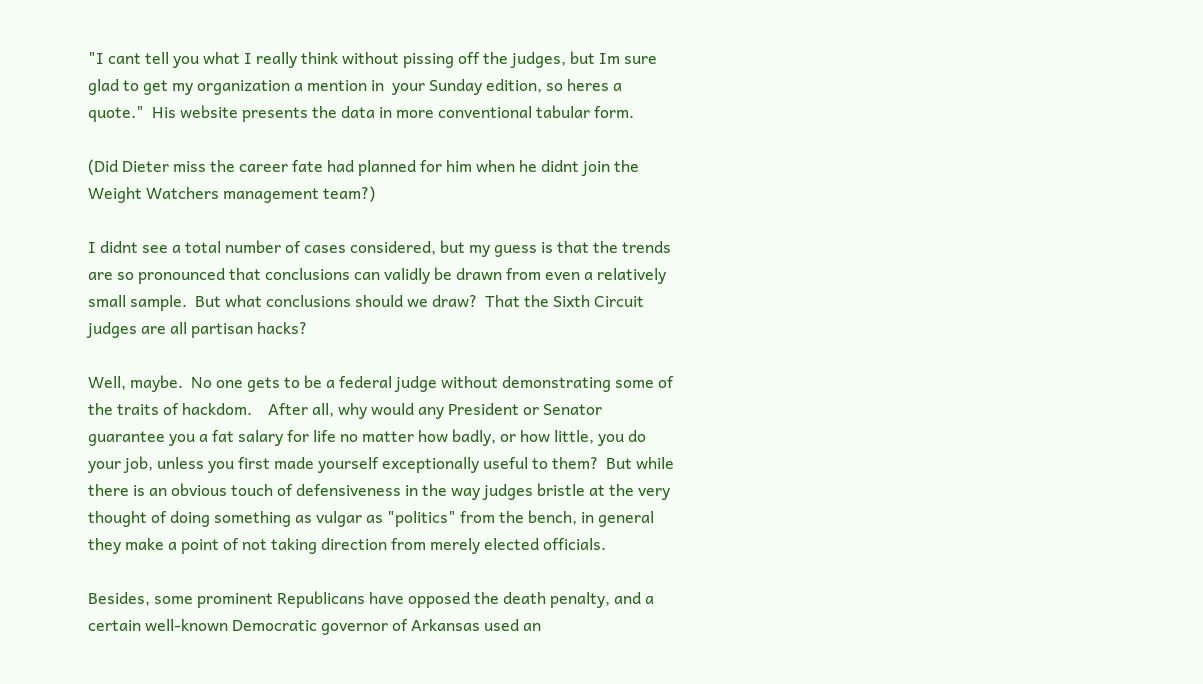"I cant tell you what I really think without pissing off the judges, but Im sure glad to get my organization a mention in  your Sunday edition, so heres a quote."  His website presents the data in more conventional tabular form.

(Did Dieter miss the career fate had planned for him when he didnt join the Weight Watchers management team?)

I didnt see a total number of cases considered, but my guess is that the trends are so pronounced that conclusions can validly be drawn from even a relatively small sample.  But what conclusions should we draw?  That the Sixth Circuit judges are all partisan hacks?

Well, maybe.  No one gets to be a federal judge without demonstrating some of the traits of hackdom.    After all, why would any President or Senator guarantee you a fat salary for life no matter how badly, or how little, you do your job, unless you first made yourself exceptionally useful to them?  But while there is an obvious touch of defensiveness in the way judges bristle at the very thought of doing something as vulgar as "politics" from the bench, in general they make a point of not taking direction from merely elected officials.

Besides, some prominent Republicans have opposed the death penalty, and a certain well-known Democratic governor of Arkansas used an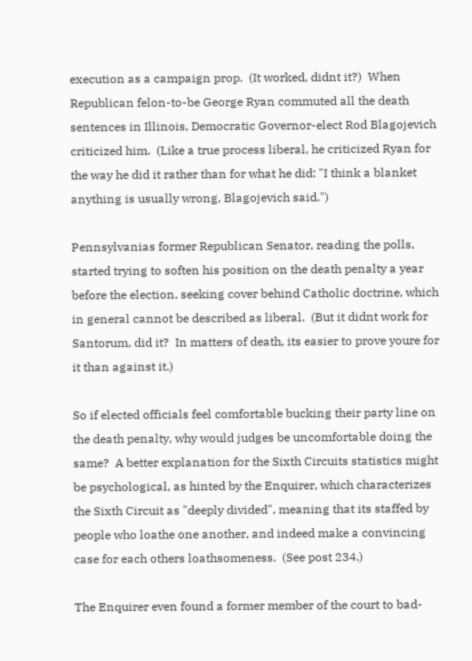execution as a campaign prop.  (It worked, didnt it?)  When Republican felon-to-be George Ryan commuted all the death sentences in Illinois, Democratic Governor-elect Rod Blagojevich criticized him.  (Like a true process liberal, he criticized Ryan for the way he did it rather than for what he did: "I think a blanket anything is usually wrong, Blagojevich said.")

Pennsylvanias former Republican Senator, reading the polls, started trying to soften his position on the death penalty a year before the election, seeking cover behind Catholic doctrine, which in general cannot be described as liberal.  (But it didnt work for Santorum, did it?  In matters of death, its easier to prove youre for it than against it.)

So if elected officials feel comfortable bucking their party line on the death penalty, why would judges be uncomfortable doing the same?  A better explanation for the Sixth Circuits statistics might be psychological, as hinted by the Enquirer, which characterizes the Sixth Circuit as "deeply divided", meaning that its staffed by people who loathe one another, and indeed make a convincing case for each others loathsomeness.  (See post 234.)

The Enquirer even found a former member of the court to bad-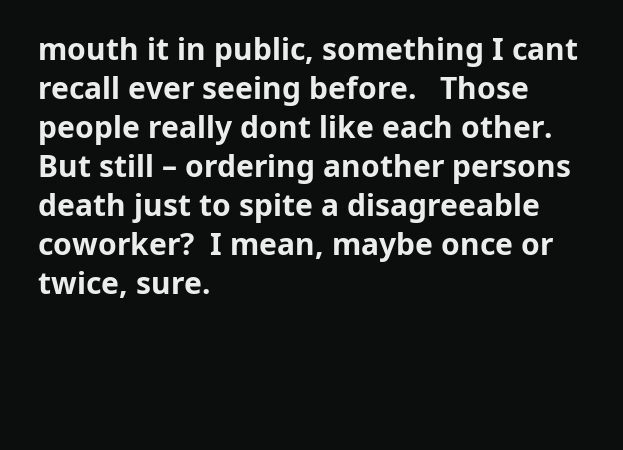mouth it in public, something I cant recall ever seeing before.   Those people really dont like each other.  But still – ordering another persons death just to spite a disagreeable coworker?  I mean, maybe once or twice, sure.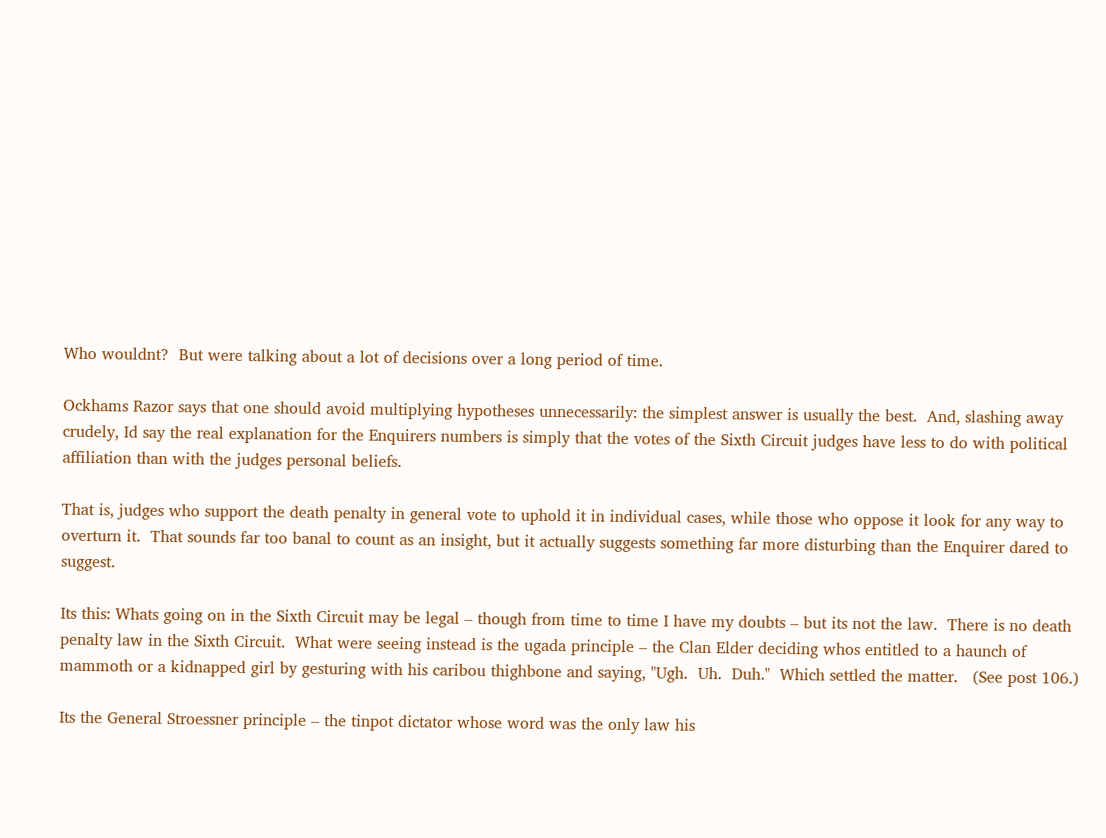Who wouldnt?  But were talking about a lot of decisions over a long period of time.

Ockhams Razor says that one should avoid multiplying hypotheses unnecessarily: the simplest answer is usually the best.  And, slashing away crudely, Id say the real explanation for the Enquirers numbers is simply that the votes of the Sixth Circuit judges have less to do with political affiliation than with the judges personal beliefs.

That is, judges who support the death penalty in general vote to uphold it in individual cases, while those who oppose it look for any way to overturn it.  That sounds far too banal to count as an insight, but it actually suggests something far more disturbing than the Enquirer dared to suggest.

Its this: Whats going on in the Sixth Circuit may be legal – though from time to time I have my doubts – but its not the law.  There is no death penalty law in the Sixth Circuit.  What were seeing instead is the ugada principle – the Clan Elder deciding whos entitled to a haunch of mammoth or a kidnapped girl by gesturing with his caribou thighbone and saying, "Ugh.  Uh.  Duh."  Which settled the matter.   (See post 106.)

Its the General Stroessner principle – the tinpot dictator whose word was the only law his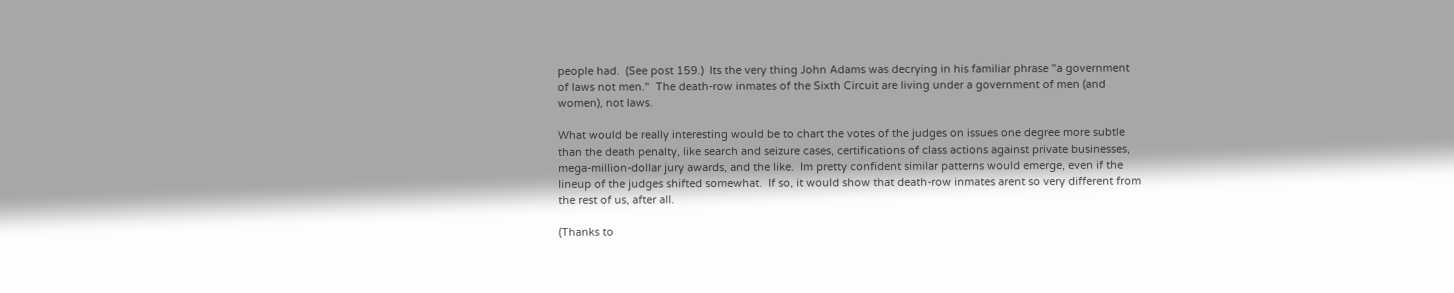people had.  (See post 159.)  Its the very thing John Adams was decrying in his familiar phrase "a government of laws not men."  The death-row inmates of the Sixth Circuit are living under a government of men (and women), not laws.

What would be really interesting would be to chart the votes of the judges on issues one degree more subtle than the death penalty, like search and seizure cases, certifications of class actions against private businesses, mega-million-dollar jury awards, and the like.  Im pretty confident similar patterns would emerge, even if the lineup of the judges shifted somewhat.  If so, it would show that death-row inmates arent so very different from the rest of us, after all.

(Thanks to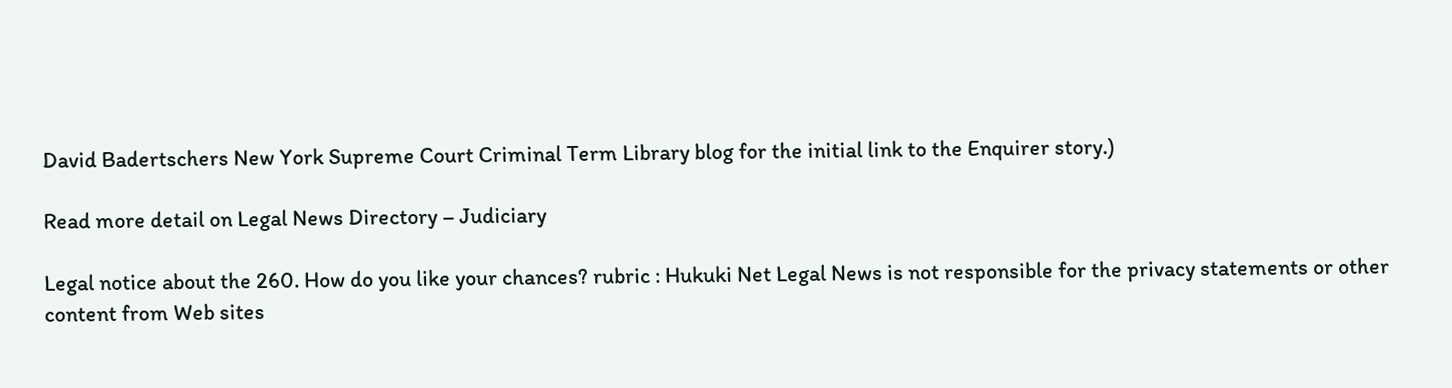David Badertschers New York Supreme Court Criminal Term Library blog for the initial link to the Enquirer story.)

Read more detail on Legal News Directory – Judiciary

Legal notice about the 260. How do you like your chances? rubric : Hukuki Net Legal News is not responsible for the privacy statements or other content from Web sites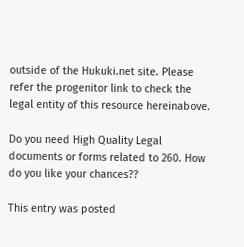outside of the Hukuki.net site. Please refer the progenitor link to check the legal entity of this resource hereinabove.

Do you need High Quality Legal documents or forms related to 260. How do you like your chances??

This entry was posted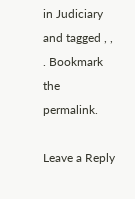in Judiciary and tagged , , . Bookmark the permalink.

Leave a Reply